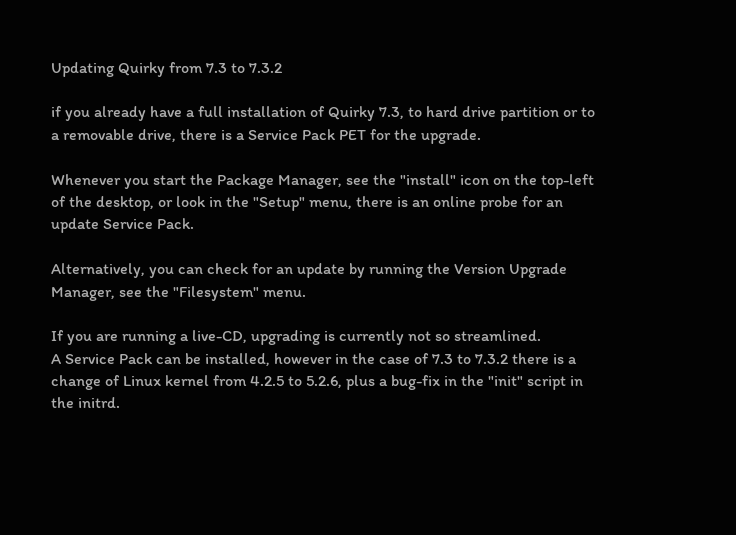Updating Quirky from 7.3 to 7.3.2

if you already have a full installation of Quirky 7.3, to hard drive partition or to a removable drive, there is a Service Pack PET for the upgrade.

Whenever you start the Package Manager, see the "install" icon on the top-left of the desktop, or look in the "Setup" menu, there is an online probe for an update Service Pack.

Alternatively, you can check for an update by running the Version Upgrade Manager, see the "Filesystem" menu.

If you are running a live-CD, upgrading is currently not so streamlined.
A Service Pack can be installed, however in the case of 7.3 to 7.3.2 there is a change of Linux kernel from 4.2.5 to 5.2.6, plus a bug-fix in the "init" script in the initrd.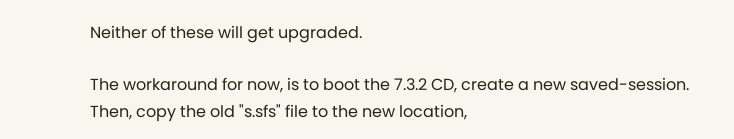Neither of these will get upgraded.

The workaround for now, is to boot the 7.3.2 CD, create a new saved-session.
Then, copy the old "s.sfs" file to the new location,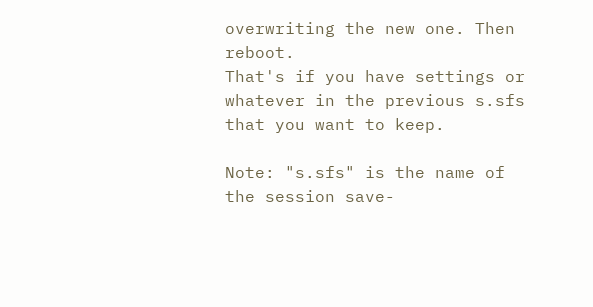overwriting the new one. Then reboot.
That's if you have settings or whatever in the previous s.sfs that you want to keep.

Note: "s.sfs" is the name of the session save-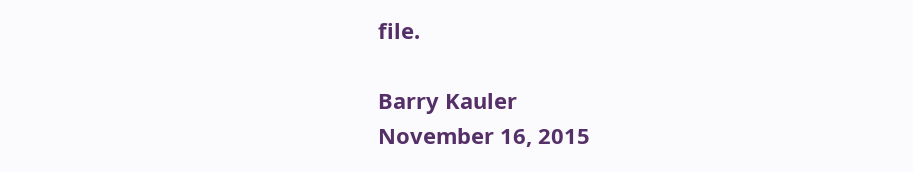file.

Barry Kauler
November 16, 2015